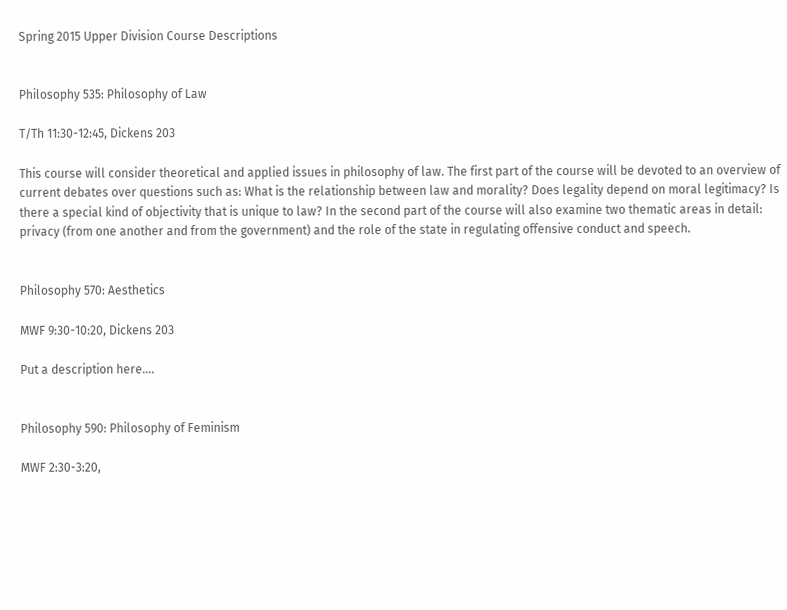Spring 2015 Upper Division Course Descriptions


Philosophy 535: Philosophy of Law

T/Th 11:30-12:45, Dickens 203

This course will consider theoretical and applied issues in philosophy of law. The first part of the course will be devoted to an overview of current debates over questions such as: What is the relationship between law and morality? Does legality depend on moral legitimacy? Is there a special kind of objectivity that is unique to law? In the second part of the course will also examine two thematic areas in detail: privacy (from one another and from the government) and the role of the state in regulating offensive conduct and speech.


Philosophy 570: Aesthetics

MWF 9:30-10:20, Dickens 203

Put a description here....


Philosophy 590: Philosophy of Feminism

MWF 2:30-3:20,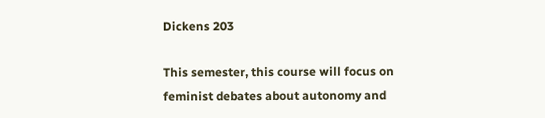Dickens 203

This semester, this course will focus on feminist debates about autonomy and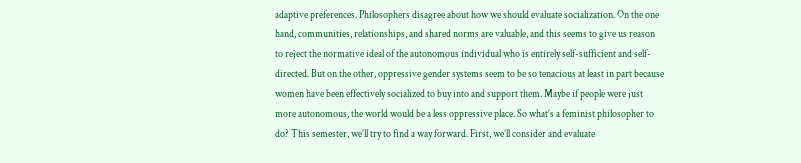adaptive preferences. Philosophers disagree about how we should evaluate socialization. On the one hand, communities, relationships, and shared norms are valuable, and this seems to give us reason to reject the normative ideal of the autonomous individual who is entirely self-sufficient and self-directed. But on the other, oppressive gender systems seem to be so tenacious at least in part because women have been effectively socialized to buy into and support them. Maybe if people were just more autonomous, the world would be a less oppressive place. So what’s a feminist philosopher to do? This semester, we’ll try to find a way forward. First, we’ll consider and evaluate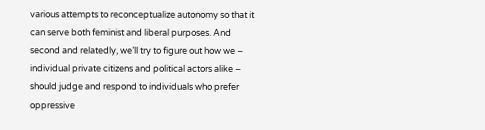various attempts to reconceptualize autonomy so that it can serve both feminist and liberal purposes. And second and relatedly, we’ll try to figure out how we – individual private citizens and political actors alike – should judge and respond to individuals who prefer oppressive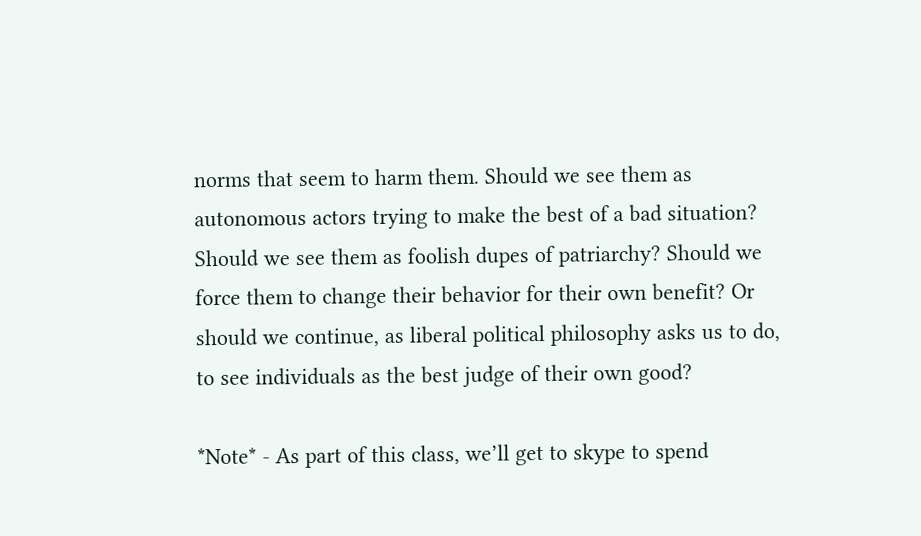norms that seem to harm them. Should we see them as autonomous actors trying to make the best of a bad situation? Should we see them as foolish dupes of patriarchy? Should we force them to change their behavior for their own benefit? Or should we continue, as liberal political philosophy asks us to do, to see individuals as the best judge of their own good?

*Note* - As part of this class, we’ll get to skype to spend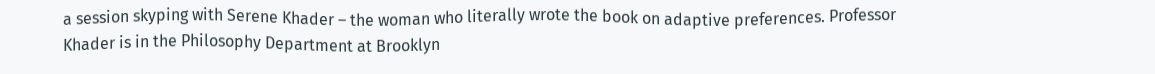a session skyping with Serene Khader – the woman who literally wrote the book on adaptive preferences. Professor Khader is in the Philosophy Department at Brooklyn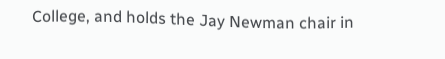College, and holds the Jay Newman chair in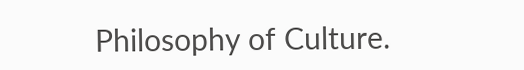Philosophy of Culture.